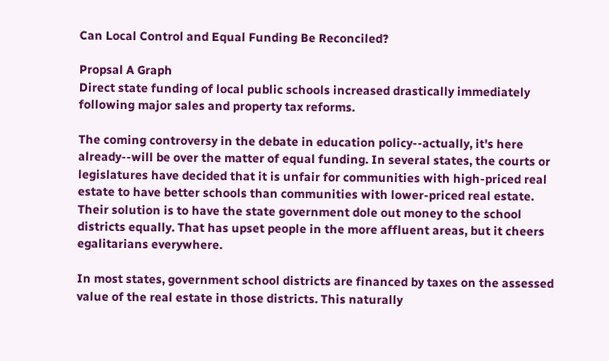Can Local Control and Equal Funding Be Reconciled?

Propsal A Graph
Direct state funding of local public schools increased drastically immediately following major sales and property tax reforms.

The coming controversy in the debate in education policy--actually, it's here already--will be over the matter of equal funding. In several states, the courts or legislatures have decided that it is unfair for communities with high-priced real estate to have better schools than communities with lower-priced real estate. Their solution is to have the state government dole out money to the school districts equally. That has upset people in the more affluent areas, but it cheers egalitarians everywhere.

In most states, government school districts are financed by taxes on the assessed value of the real estate in those districts. This naturally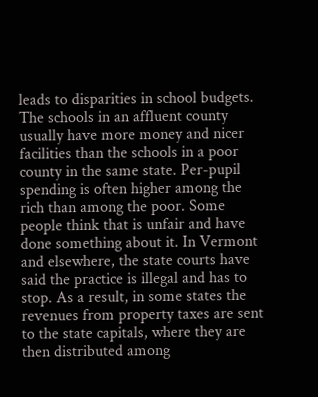leads to disparities in school budgets. The schools in an affluent county usually have more money and nicer facilities than the schools in a poor county in the same state. Per-pupil spending is often higher among the rich than among the poor. Some people think that is unfair and have done something about it. In Vermont and elsewhere, the state courts have said the practice is illegal and has to stop. As a result, in some states the revenues from property taxes are sent to the state capitals, where they are then distributed among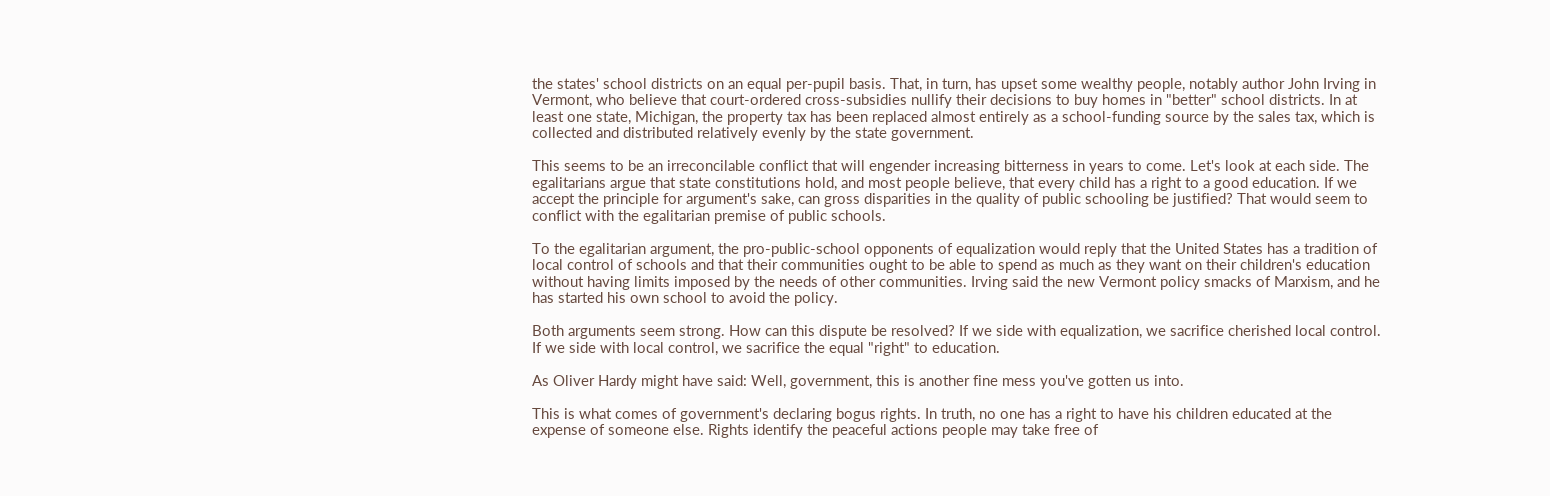the states' school districts on an equal per-pupil basis. That, in turn, has upset some wealthy people, notably author John Irving in Vermont, who believe that court-ordered cross-subsidies nullify their decisions to buy homes in "better" school districts. In at least one state, Michigan, the property tax has been replaced almost entirely as a school-funding source by the sales tax, which is collected and distributed relatively evenly by the state government.

This seems to be an irreconcilable conflict that will engender increasing bitterness in years to come. Let's look at each side. The egalitarians argue that state constitutions hold, and most people believe, that every child has a right to a good education. If we accept the principle for argument's sake, can gross disparities in the quality of public schooling be justified? That would seem to conflict with the egalitarian premise of public schools.

To the egalitarian argument, the pro-public-school opponents of equalization would reply that the United States has a tradition of local control of schools and that their communities ought to be able to spend as much as they want on their children's education without having limits imposed by the needs of other communities. Irving said the new Vermont policy smacks of Marxism, and he has started his own school to avoid the policy.

Both arguments seem strong. How can this dispute be resolved? If we side with equalization, we sacrifice cherished local control. If we side with local control, we sacrifice the equal "right" to education.

As Oliver Hardy might have said: Well, government, this is another fine mess you've gotten us into.

This is what comes of government's declaring bogus rights. In truth, no one has a right to have his children educated at the expense of someone else. Rights identify the peaceful actions people may take free of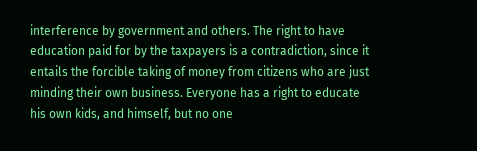interference by government and others. The right to have education paid for by the taxpayers is a contradiction, since it entails the forcible taking of money from citizens who are just minding their own business. Everyone has a right to educate his own kids, and himself, but no one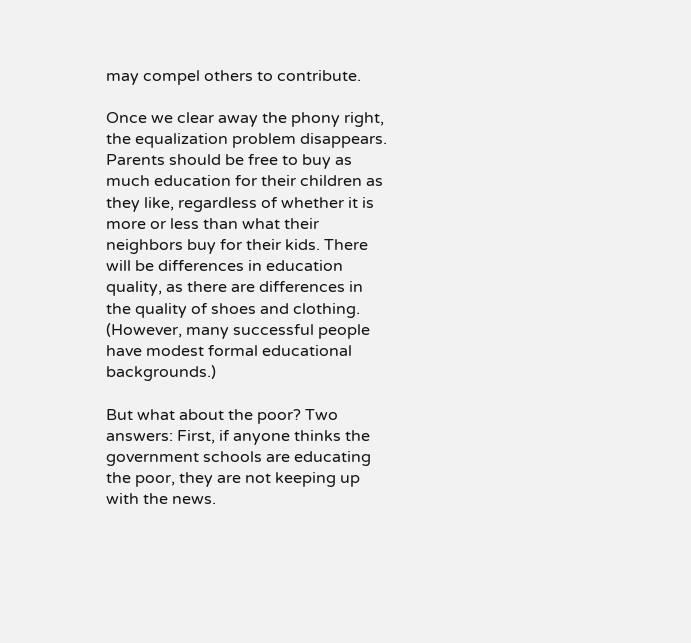may compel others to contribute.

Once we clear away the phony right, the equalization problem disappears. Parents should be free to buy as much education for their children as they like, regardless of whether it is more or less than what their neighbors buy for their kids. There will be differences in education quality, as there are differences in the quality of shoes and clothing. (However, many successful people have modest formal educational backgrounds.)

But what about the poor? Two answers: First, if anyone thinks the government schools are educating the poor, they are not keeping up with the news.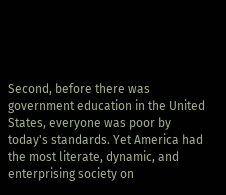Second, before there was government education in the United States, everyone was poor by today's standards. Yet America had the most literate, dynamic, and enterprising society on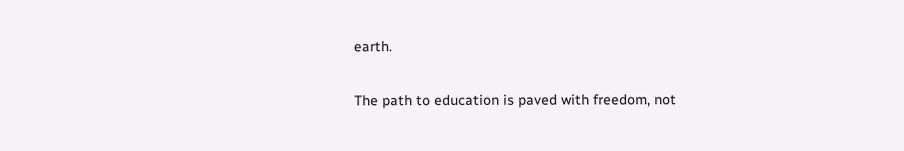earth.

The path to education is paved with freedom, not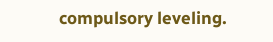compulsory leveling.